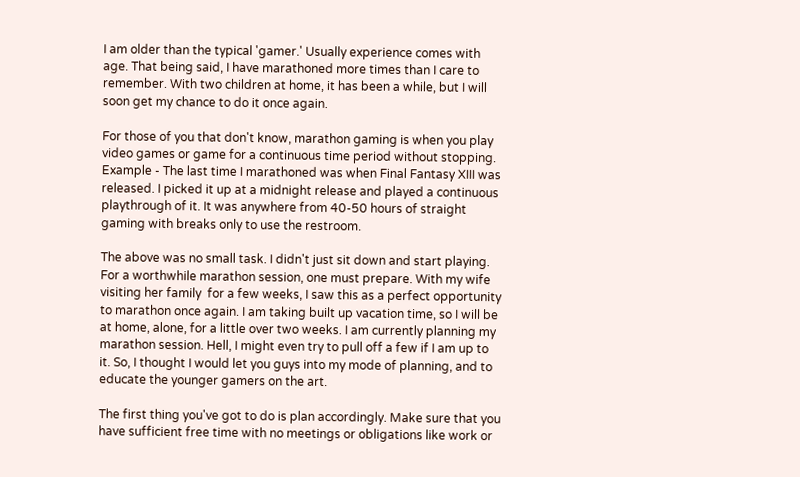I am older than the typical 'gamer.' Usually experience comes with age. That being said, I have marathoned more times than I care to remember. With two children at home, it has been a while, but I will soon get my chance to do it once again.

For those of you that don't know, marathon gaming is when you play video games or game for a continuous time period without stopping. Example - The last time I marathoned was when Final Fantasy XIII was released. I picked it up at a midnight release and played a continuous playthrough of it. It was anywhere from 40-50 hours of straight gaming with breaks only to use the restroom.

The above was no small task. I didn't just sit down and start playing. For a worthwhile marathon session, one must prepare. With my wife visiting her family  for a few weeks, I saw this as a perfect opportunity to marathon once again. I am taking built up vacation time, so I will be at home, alone, for a little over two weeks. I am currently planning my marathon session. Hell, I might even try to pull off a few if I am up to it. So, I thought I would let you guys into my mode of planning, and to educate the younger gamers on the art.

The first thing you've got to do is plan accordingly. Make sure that you have sufficient free time with no meetings or obligations like work or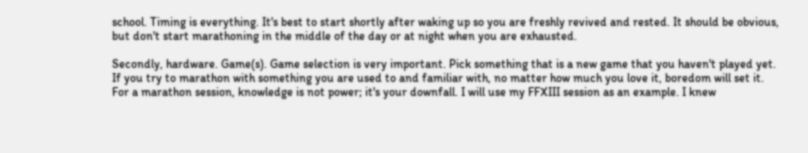school. Timing is everything. It's best to start shortly after waking up so you are freshly revived and rested. It should be obvious, but don't start marathoning in the middle of the day or at night when you are exhausted.

Secondly, hardware. Game(s). Game selection is very important. Pick something that is a new game that you haven't played yet. If you try to marathon with something you are used to and familiar with, no matter how much you love it, boredom will set it. For a marathon session, knowledge is not power; it's your downfall. I will use my FFXIII session as an example. I knew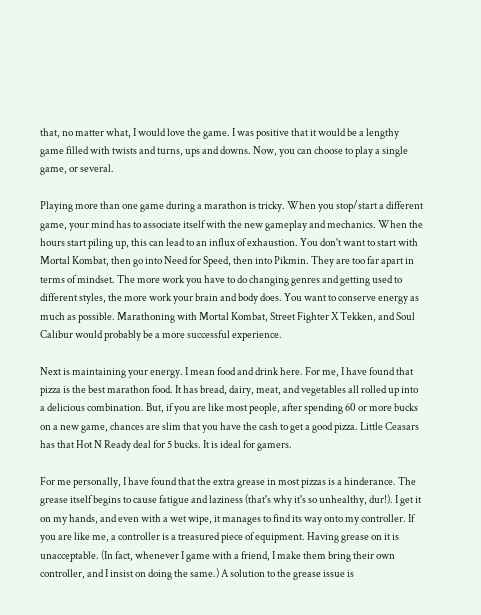that, no matter what, I would love the game. I was positive that it would be a lengthy game filled with twists and turns, ups and downs. Now, you can choose to play a single game, or several.

Playing more than one game during a marathon is tricky. When you stop/start a different game, your mind has to associate itself with the new gameplay and mechanics. When the hours start piling up, this can lead to an influx of exhaustion. You don't want to start with Mortal Kombat, then go into Need for Speed, then into Pikmin. They are too far apart in terms of mindset. The more work you have to do changing genres and getting used to different styles, the more work your brain and body does. You want to conserve energy as much as possible. Marathoning with Mortal Kombat, Street Fighter X Tekken, and Soul Calibur would probably be a more successful experience.

Next is maintaining your energy. I mean food and drink here. For me, I have found that pizza is the best marathon food. It has bread, dairy, meat, and vegetables all rolled up into a delicious combination. But, if you are like most people, after spending 60 or more bucks on a new game, chances are slim that you have the cash to get a good pizza. Little Ceasars has that Hot N Ready deal for 5 bucks. It is ideal for gamers.

For me personally, I have found that the extra grease in most pizzas is a hinderance. The grease itself begins to cause fatigue and laziness (that's why it's so unhealthy, dur!). I get it on my hands, and even with a wet wipe, it manages to find its way onto my controller. If you are like me, a controller is a treasured piece of equipment. Having grease on it is unacceptable. (In fact, whenever I game with a friend, I make them bring their own controller, and I insist on doing the same.) A solution to the grease issue is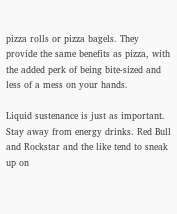pizza rolls or pizza bagels. They provide the same benefits as pizza, with the added perk of being bite-sized and less of a mess on your hands.

Liquid sustenance is just as important. Stay away from energy drinks. Red Bull and Rockstar and the like tend to sneak up on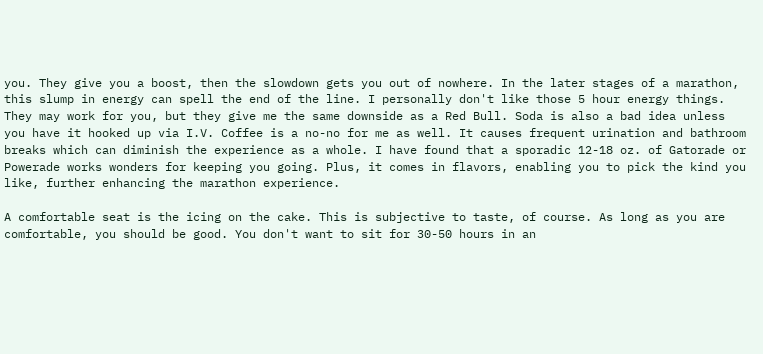you. They give you a boost, then the slowdown gets you out of nowhere. In the later stages of a marathon, this slump in energy can spell the end of the line. I personally don't like those 5 hour energy things. They may work for you, but they give me the same downside as a Red Bull. Soda is also a bad idea unless you have it hooked up via I.V. Coffee is a no-no for me as well. It causes frequent urination and bathroom breaks which can diminish the experience as a whole. I have found that a sporadic 12-18 oz. of Gatorade or Powerade works wonders for keeping you going. Plus, it comes in flavors, enabling you to pick the kind you like, further enhancing the marathon experience.

A comfortable seat is the icing on the cake. This is subjective to taste, of course. As long as you are comfortable, you should be good. You don't want to sit for 30-50 hours in an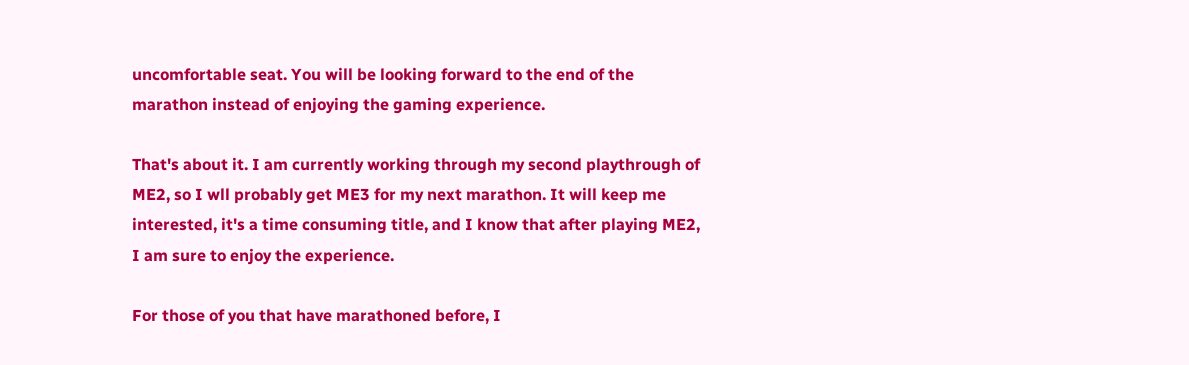uncomfortable seat. You will be looking forward to the end of the marathon instead of enjoying the gaming experience.

That's about it. I am currently working through my second playthrough of ME2, so I wll probably get ME3 for my next marathon. It will keep me interested, it's a time consuming title, and I know that after playing ME2, I am sure to enjoy the experience.

For those of you that have marathoned before, I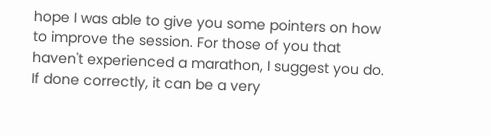hope I was able to give you some pointers on how to improve the session. For those of you that haven't experienced a marathon, I suggest you do. If done correctly, it can be a very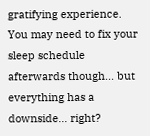gratifying experience. You may need to fix your sleep schedule afterwards though... but everything has a downside... right?